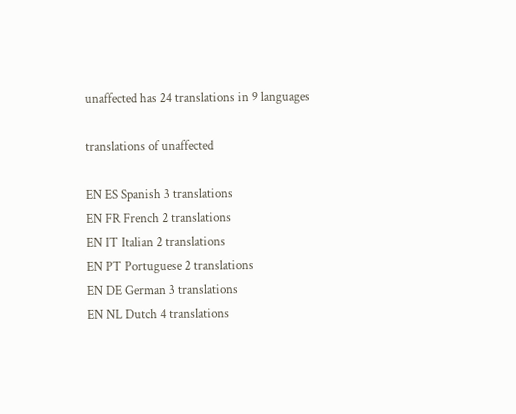unaffected has 24 translations in 9 languages

translations of unaffected

EN ES Spanish 3 translations
EN FR French 2 translations
EN IT Italian 2 translations
EN PT Portuguese 2 translations
EN DE German 3 translations
EN NL Dutch 4 translations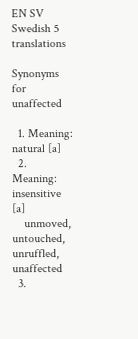EN SV Swedish 5 translations

Synonyms for unaffected

  1. Meaning: natural [a]
  2. Meaning: insensitive [a]
    unmoved, untouched, unruffled, unaffected
  3.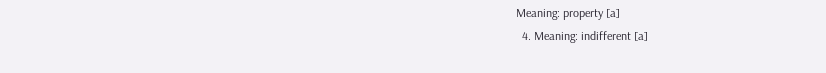Meaning: property [a]
  4. Meaning: indifferent [a]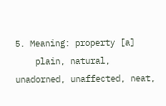5. Meaning: property [a]
    plain, natural, unadorned, unaffected, neat,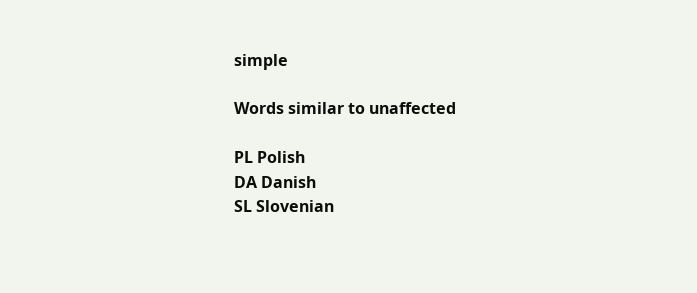simple

Words similar to unaffected

PL Polish
DA Danish
SL Slovenian